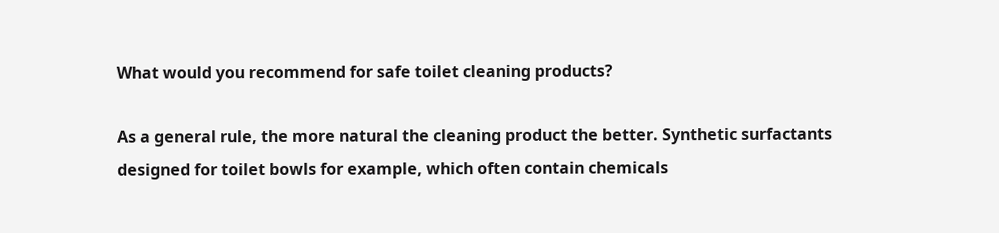What would you recommend for safe toilet cleaning products?

As a general rule, the more natural the cleaning product the better. Synthetic surfactants designed for toilet bowls for example, which often contain chemicals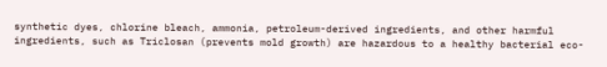synthetic dyes, chlorine bleach, ammonia, petroleum-derived ingredients, and other harmful ingredients, such as Triclosan (prevents mold growth) are hazardous to a healthy bacterial eco-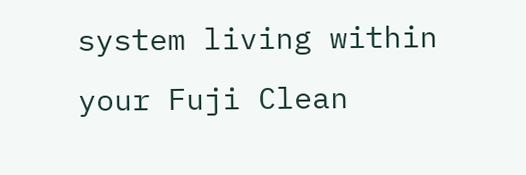system living within your Fuji Clean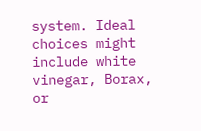system. Ideal choices might include white vinegar, Borax, or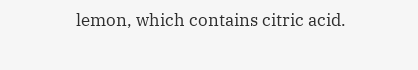lemon, which contains citric acid.